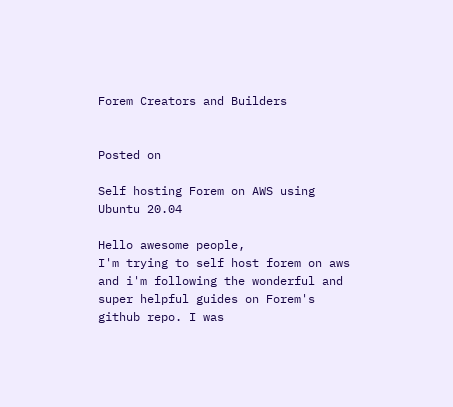Forem Creators and Builders


Posted on

Self hosting Forem on AWS using Ubuntu 20.04

Hello awesome people,
I'm trying to self host forem on aws and i'm following the wonderful and super helpful guides on Forem's github repo. I was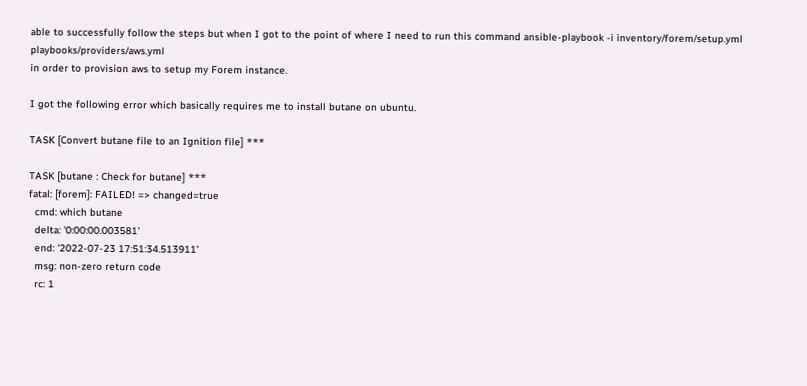able to successfully follow the steps but when I got to the point of where I need to run this command ansible-playbook -i inventory/forem/setup.yml playbooks/providers/aws.yml
in order to provision aws to setup my Forem instance.

I got the following error which basically requires me to install butane on ubuntu.

TASK [Convert butane file to an Ignition file] ***

TASK [butane : Check for butane] ***
fatal: [forem]: FAILED! => changed=true
  cmd: which butane
  delta: '0:00:00.003581'
  end: '2022-07-23 17:51:34.513911'
  msg: non-zero return code
  rc: 1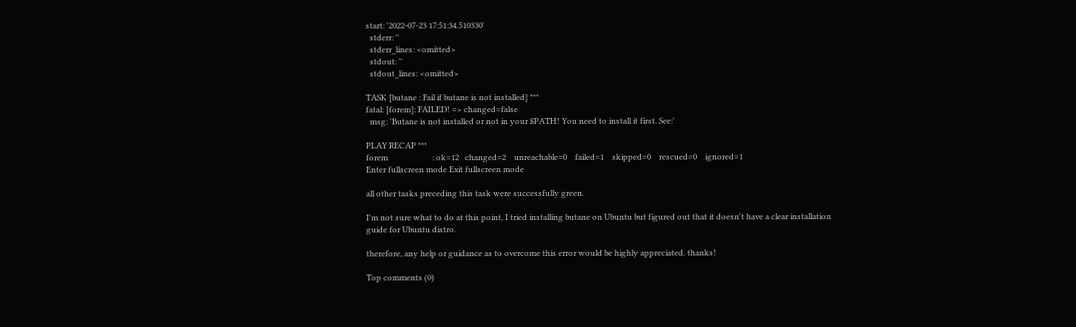start: '2022-07-23 17:51:34.510330'
  stderr: ''
  stderr_lines: <omitted>
  stdout: ''
  stdout_lines: <omitted>

TASK [butane : Fail if butane is not installed] ***
fatal: [forem]: FAILED! => changed=false
  msg: 'Butane is not installed or not in your $PATH! You need to install it first. See:'

PLAY RECAP ***
forem                      : ok=12   changed=2    unreachable=0    failed=1    skipped=0    rescued=0    ignored=1
Enter fullscreen mode Exit fullscreen mode

all other tasks preceding this task were successfully green.

I'm not sure what to do at this point, I tried installing butane on Ubuntu but figured out that it doesn't have a clear installation guide for Ubuntu distro.

therefore, any help or guidance as to overcome this error would be highly appreciated. thanks!

Top comments (0)